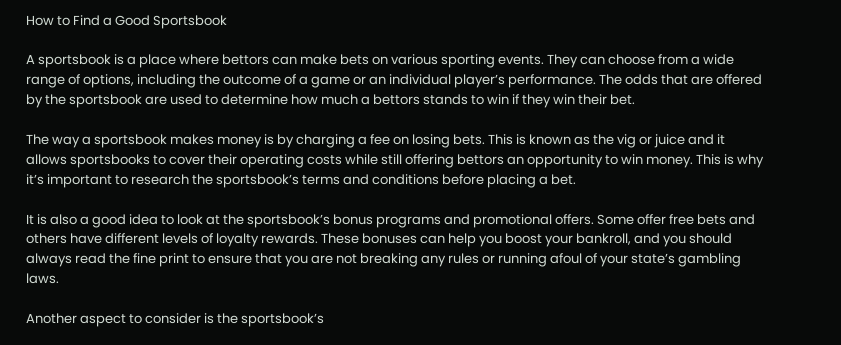How to Find a Good Sportsbook

A sportsbook is a place where bettors can make bets on various sporting events. They can choose from a wide range of options, including the outcome of a game or an individual player’s performance. The odds that are offered by the sportsbook are used to determine how much a bettors stands to win if they win their bet.

The way a sportsbook makes money is by charging a fee on losing bets. This is known as the vig or juice and it allows sportsbooks to cover their operating costs while still offering bettors an opportunity to win money. This is why it’s important to research the sportsbook’s terms and conditions before placing a bet.

It is also a good idea to look at the sportsbook’s bonus programs and promotional offers. Some offer free bets and others have different levels of loyalty rewards. These bonuses can help you boost your bankroll, and you should always read the fine print to ensure that you are not breaking any rules or running afoul of your state’s gambling laws.

Another aspect to consider is the sportsbook’s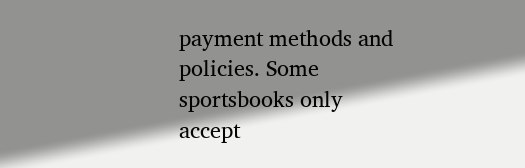payment methods and policies. Some sportsbooks only accept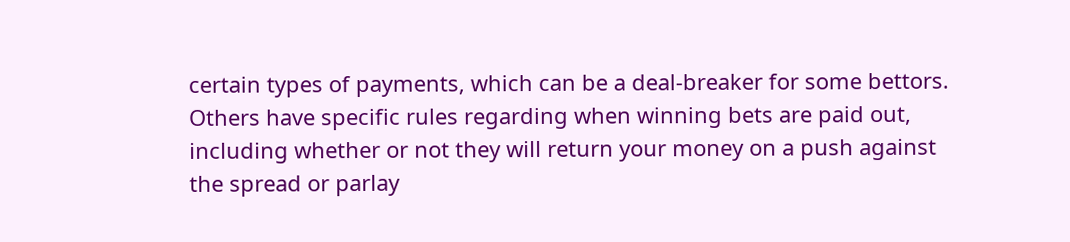certain types of payments, which can be a deal-breaker for some bettors. Others have specific rules regarding when winning bets are paid out, including whether or not they will return your money on a push against the spread or parlay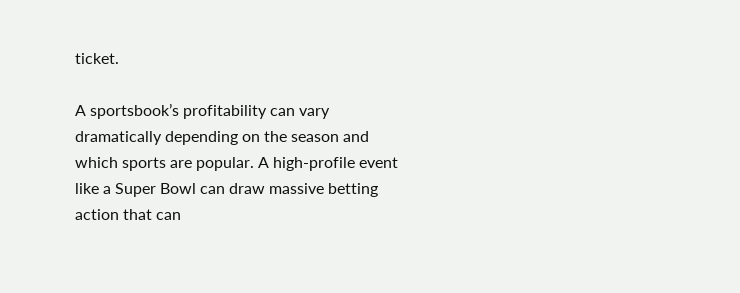ticket.

A sportsbook’s profitability can vary dramatically depending on the season and which sports are popular. A high-profile event like a Super Bowl can draw massive betting action that can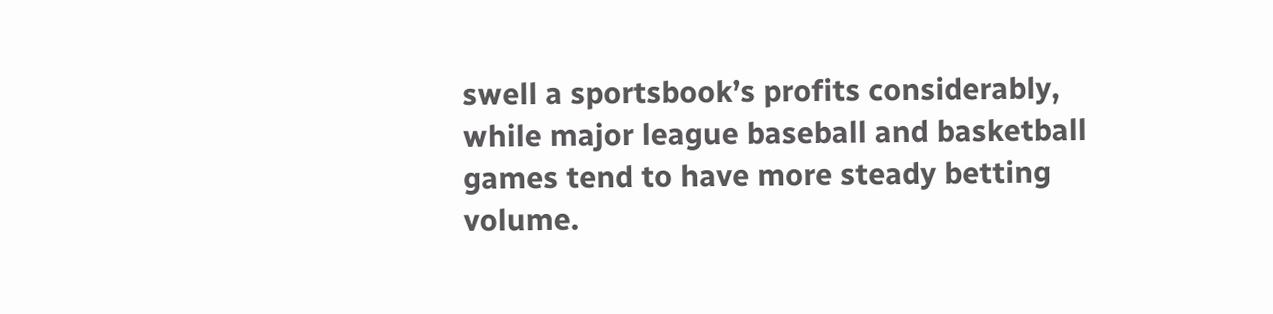swell a sportsbook’s profits considerably, while major league baseball and basketball games tend to have more steady betting volume.